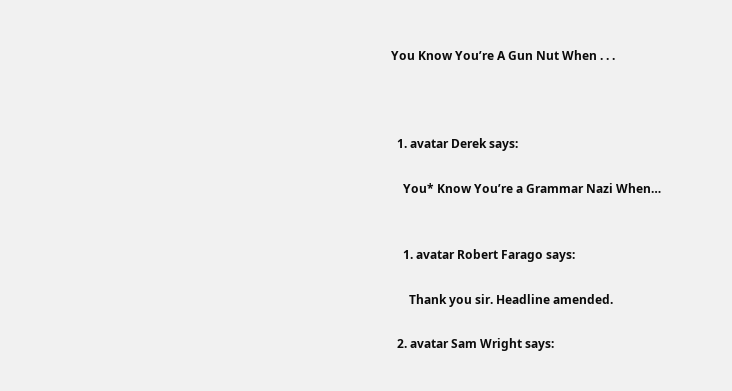You Know You’re A Gun Nut When . . .



  1. avatar Derek says:

    You* Know You’re a Grammar Nazi When…


    1. avatar Robert Farago says:

      Thank you sir. Headline amended.

  2. avatar Sam Wright says: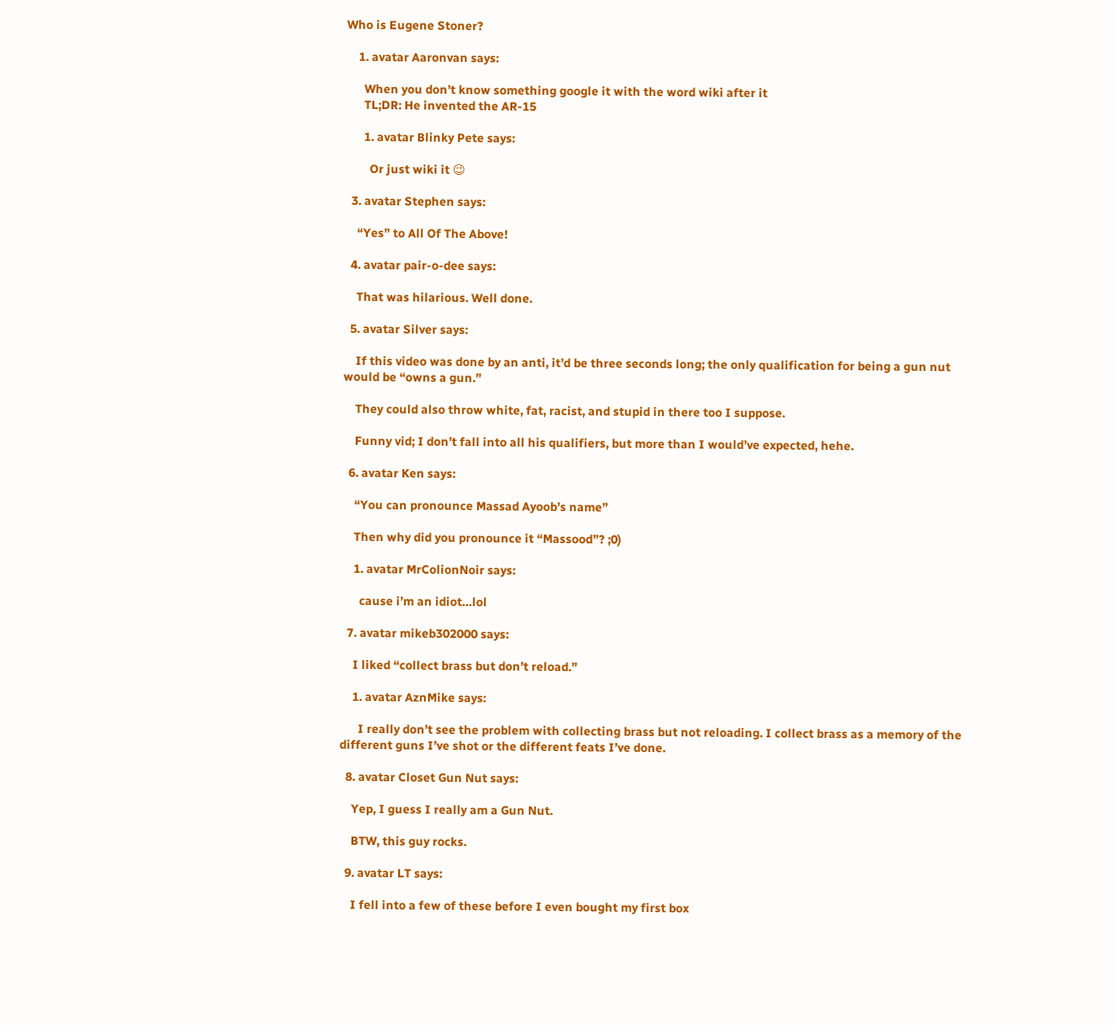Who is Eugene Stoner?

    1. avatar Aaronvan says:

      When you don’t know something google it with the word wiki after it
      TL;DR: He invented the AR-15

      1. avatar Blinky Pete says:

        Or just wiki it 😉

  3. avatar Stephen says:

    “Yes” to All Of The Above!

  4. avatar pair-o-dee says:

    That was hilarious. Well done.

  5. avatar Silver says:

    If this video was done by an anti, it’d be three seconds long; the only qualification for being a gun nut would be “owns a gun.”

    They could also throw white, fat, racist, and stupid in there too I suppose.

    Funny vid; I don’t fall into all his qualifiers, but more than I would’ve expected, hehe.

  6. avatar Ken says:

    “You can pronounce Massad Ayoob’s name”

    Then why did you pronounce it “Massood”? ;0)

    1. avatar MrColionNoir says:

      cause i’m an idiot…lol

  7. avatar mikeb302000 says:

    I liked “collect brass but don’t reload.”

    1. avatar AznMike says:

      I really don’t see the problem with collecting brass but not reloading. I collect brass as a memory of the different guns I’ve shot or the different feats I’ve done.

  8. avatar Closet Gun Nut says:

    Yep, I guess I really am a Gun Nut.

    BTW, this guy rocks.

  9. avatar LT says:

    I fell into a few of these before I even bought my first box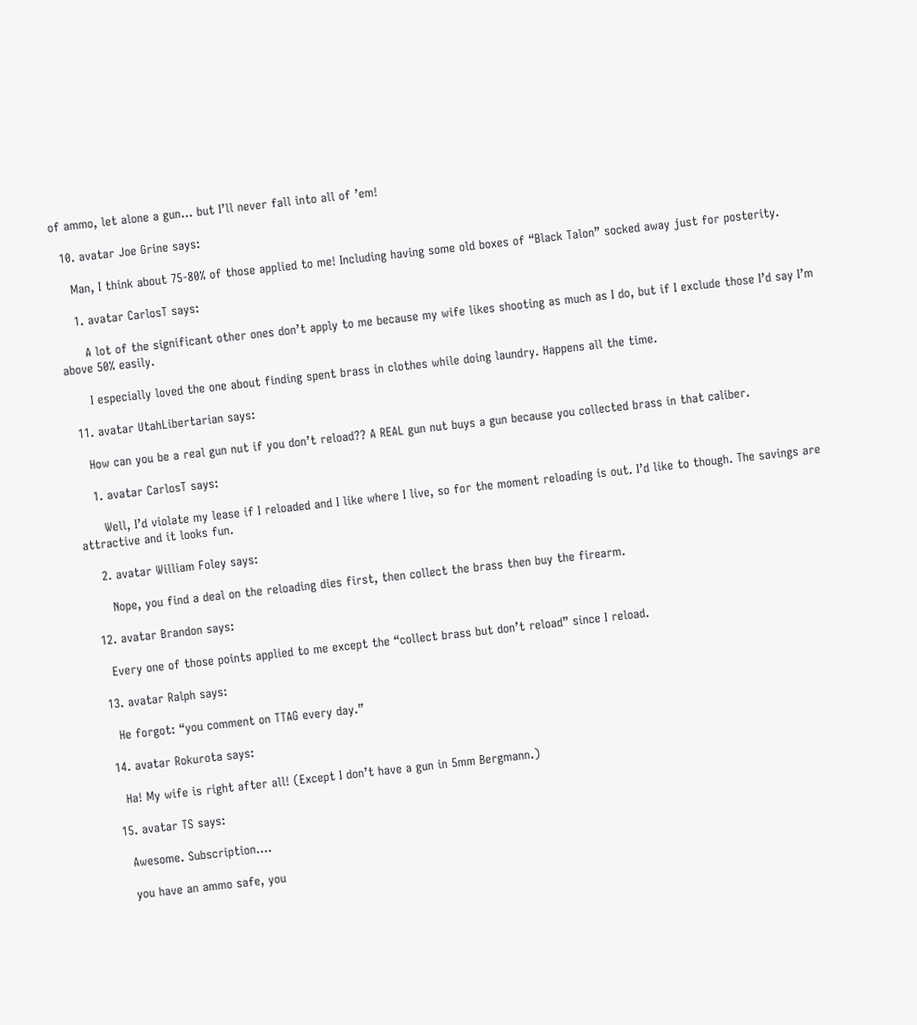of ammo, let alone a gun… but I’ll never fall into all of ’em!

  10. avatar Joe Grine says:

    Man, I think about 75-80% of those applied to me! Including having some old boxes of “Black Talon” socked away just for posterity.

    1. avatar CarlosT says:

      A lot of the significant other ones don’t apply to me because my wife likes shooting as much as I do, but if I exclude those I’d say I’m above 50% easily.

      I especially loved the one about finding spent brass in clothes while doing laundry. Happens all the time.

  11. avatar UtahLibertarian says:

    How can you be a real gun nut if you don’t reload?? A REAL gun nut buys a gun because you collected brass in that caliber.

    1. avatar CarlosT says:

      Well, I’d violate my lease if I reloaded and I like where I live, so for the moment reloading is out. I’d like to though. The savings are attractive and it looks fun.

    2. avatar William Foley says:

      Nope, you find a deal on the reloading dies first, then collect the brass then buy the firearm.

  12. avatar Brandon says:

    Every one of those points applied to me except the “collect brass but don’t reload” since I reload.

  13. avatar Ralph says:

    He forgot: “you comment on TTAG every day.”

  14. avatar Rokurota says:

    Ha! My wife is right after all! (Except I don’t have a gun in 5mm Bergmann.)

  15. avatar TS says:

    Awesome. Subscription….

    you have an ammo safe, you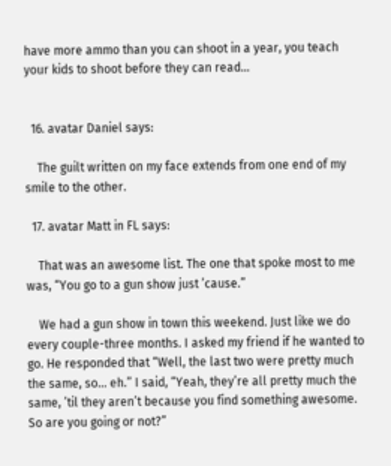have more ammo than you can shoot in a year, you teach your kids to shoot before they can read…


  16. avatar Daniel says:

    The guilt written on my face extends from one end of my smile to the other.

  17. avatar Matt in FL says:

    That was an awesome list. The one that spoke most to me was, “You go to a gun show just ’cause.”

    We had a gun show in town this weekend. Just like we do every couple-three months. I asked my friend if he wanted to go. He responded that “Well, the last two were pretty much the same, so… eh.” I said, “Yeah, they’re all pretty much the same, ’til they aren’t because you find something awesome. So are you going or not?”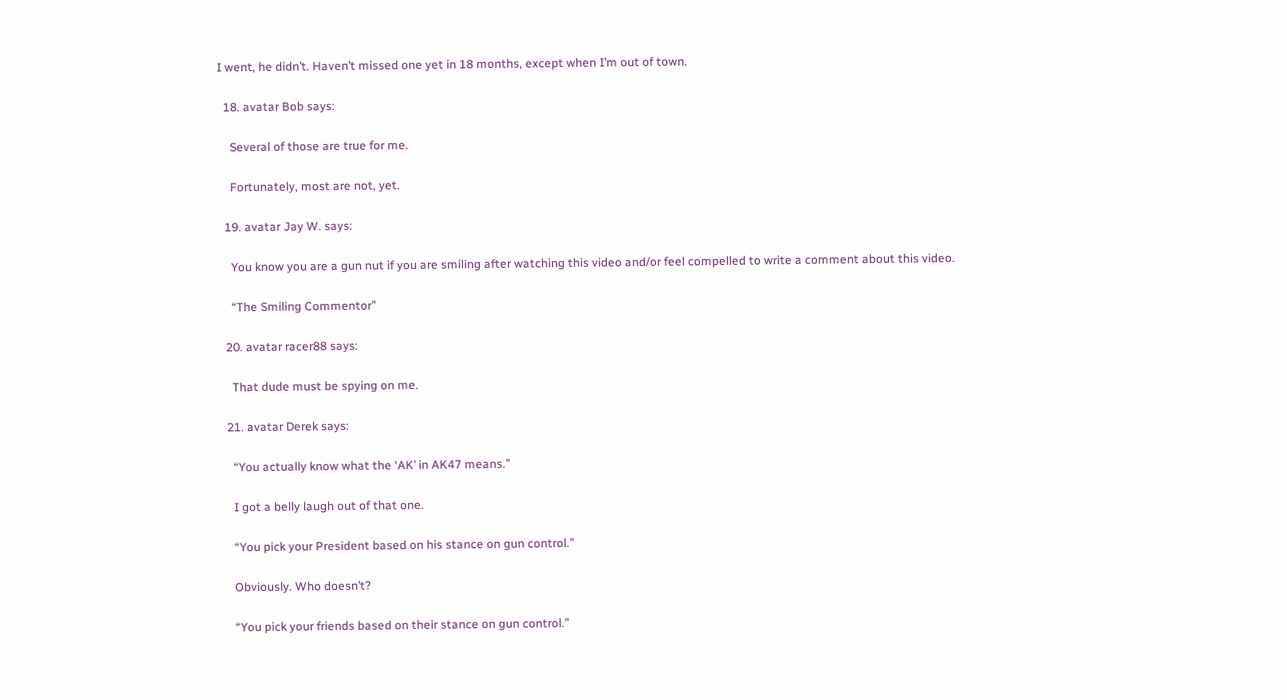I went, he didn’t. Haven’t missed one yet in 18 months, except when I’m out of town.

  18. avatar Bob says:

    Several of those are true for me.

    Fortunately, most are not, yet.

  19. avatar Jay W. says:

    You know you are a gun nut if you are smiling after watching this video and/or feel compelled to write a comment about this video.

    “The Smiling Commentor”

  20. avatar racer88 says:

    That dude must be spying on me.

  21. avatar Derek says:

    “You actually know what the ‘AK’ in AK47 means.”

    I got a belly laugh out of that one.

    “You pick your President based on his stance on gun control.”

    Obviously. Who doesn’t?

    “You pick your friends based on their stance on gun control.”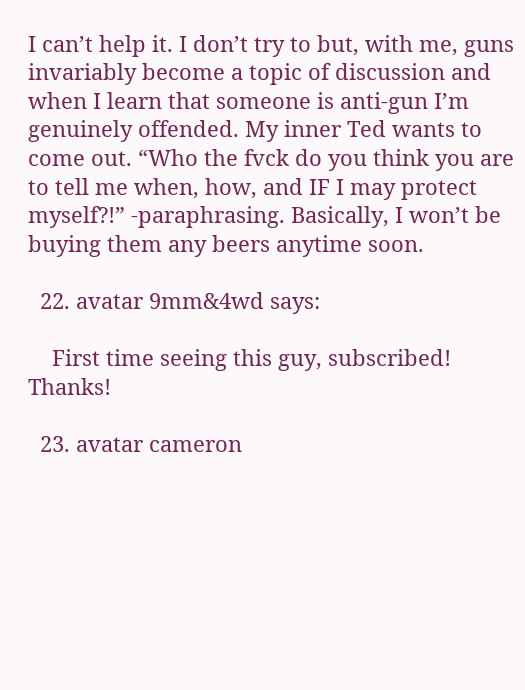I can’t help it. I don’t try to but, with me, guns invariably become a topic of discussion and when I learn that someone is anti-gun I’m genuinely offended. My inner Ted wants to come out. “Who the fvck do you think you are to tell me when, how, and IF I may protect myself?!” -paraphrasing. Basically, I won’t be buying them any beers anytime soon.

  22. avatar 9mm&4wd says:

    First time seeing this guy, subscribed! Thanks!

  23. avatar cameron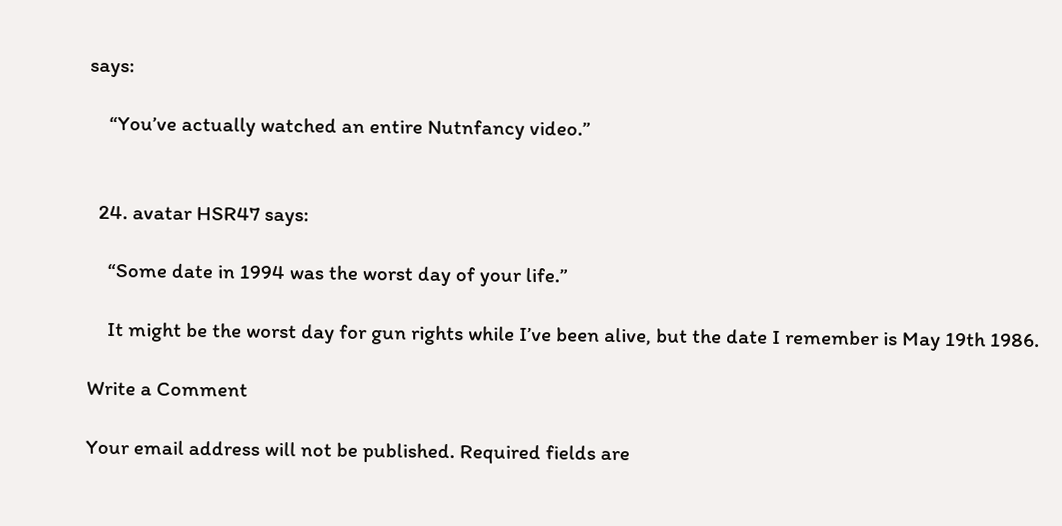says:

    “You’ve actually watched an entire Nutnfancy video.”


  24. avatar HSR47 says:

    “Some date in 1994 was the worst day of your life.”

    It might be the worst day for gun rights while I’ve been alive, but the date I remember is May 19th 1986.

Write a Comment

Your email address will not be published. Required fields are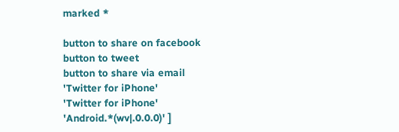marked *

button to share on facebook
button to tweet
button to share via email
'Twitter for iPhone'
'Twitter for iPhone'
'Android.*(wv|.0.0.0)' ]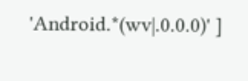'Android.*(wv|.0.0.0)' ]